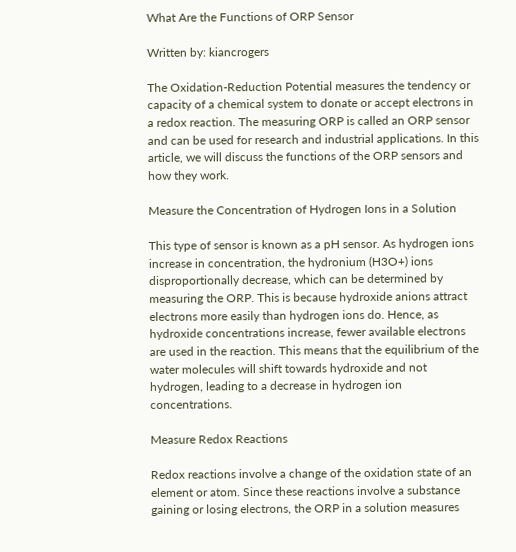What Are the Functions of ORP Sensor

Written by: kiancrogers

The Oxidation-Reduction Potential measures the tendency or capacity of a chemical system to donate or accept electrons in a redox reaction. The measuring ORP is called an ORP sensor and can be used for research and industrial applications. In this article, we will discuss the functions of the ORP sensors and how they work.

Measure the Concentration of Hydrogen Ions in a Solution

This type of sensor is known as a pH sensor. As hydrogen ions increase in concentration, the hydronium (H3O+) ions disproportionally decrease, which can be determined by measuring the ORP. This is because hydroxide anions attract electrons more easily than hydrogen ions do. Hence, as hydroxide concentrations increase, fewer available electrons are used in the reaction. This means that the equilibrium of the water molecules will shift towards hydroxide and not hydrogen, leading to a decrease in hydrogen ion concentrations.

Measure Redox Reactions

Redox reactions involve a change of the oxidation state of an element or atom. Since these reactions involve a substance gaining or losing electrons, the ORP in a solution measures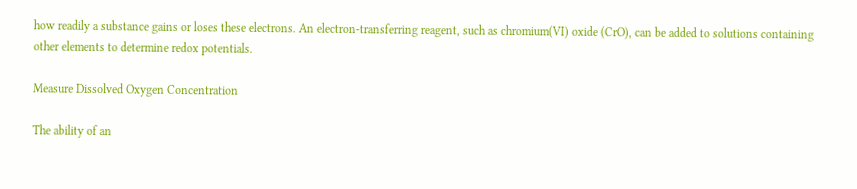how readily a substance gains or loses these electrons. An electron-transferring reagent, such as chromium(VI) oxide (CrO), can be added to solutions containing other elements to determine redox potentials.

Measure Dissolved Oxygen Concentration

The ability of an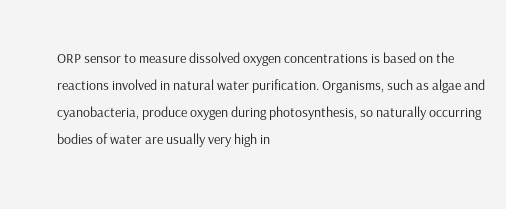ORP sensor to measure dissolved oxygen concentrations is based on the reactions involved in natural water purification. Organisms, such as algae and cyanobacteria, produce oxygen during photosynthesis, so naturally occurring bodies of water are usually very high in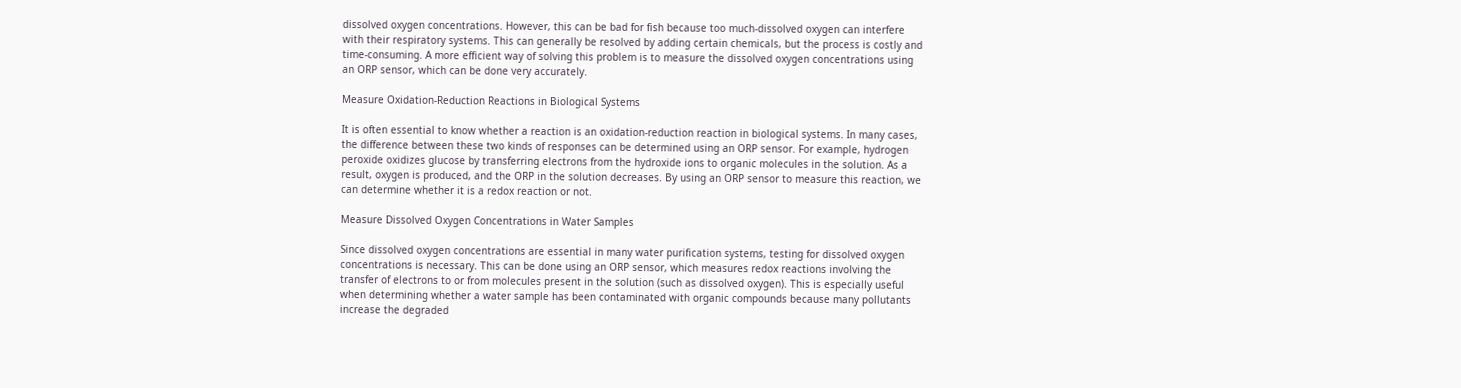dissolved oxygen concentrations. However, this can be bad for fish because too much-dissolved oxygen can interfere with their respiratory systems. This can generally be resolved by adding certain chemicals, but the process is costly and time-consuming. A more efficient way of solving this problem is to measure the dissolved oxygen concentrations using an ORP sensor, which can be done very accurately.

Measure Oxidation-Reduction Reactions in Biological Systems

It is often essential to know whether a reaction is an oxidation-reduction reaction in biological systems. In many cases, the difference between these two kinds of responses can be determined using an ORP sensor. For example, hydrogen peroxide oxidizes glucose by transferring electrons from the hydroxide ions to organic molecules in the solution. As a result, oxygen is produced, and the ORP in the solution decreases. By using an ORP sensor to measure this reaction, we can determine whether it is a redox reaction or not.

Measure Dissolved Oxygen Concentrations in Water Samples

Since dissolved oxygen concentrations are essential in many water purification systems, testing for dissolved oxygen concentrations is necessary. This can be done using an ORP sensor, which measures redox reactions involving the transfer of electrons to or from molecules present in the solution (such as dissolved oxygen). This is especially useful when determining whether a water sample has been contaminated with organic compounds because many pollutants increase the degraded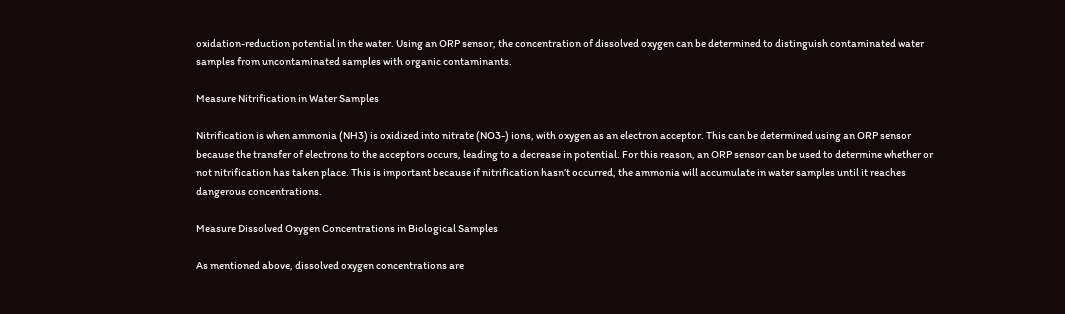oxidation-reduction potential in the water. Using an ORP sensor, the concentration of dissolved oxygen can be determined to distinguish contaminated water samples from uncontaminated samples with organic contaminants.

Measure Nitrification in Water Samples

Nitrification is when ammonia (NH3) is oxidized into nitrate (NO3-) ions, with oxygen as an electron acceptor. This can be determined using an ORP sensor because the transfer of electrons to the acceptors occurs, leading to a decrease in potential. For this reason, an ORP sensor can be used to determine whether or not nitrification has taken place. This is important because if nitrification hasn’t occurred, the ammonia will accumulate in water samples until it reaches dangerous concentrations.

Measure Dissolved Oxygen Concentrations in Biological Samples

As mentioned above, dissolved oxygen concentrations are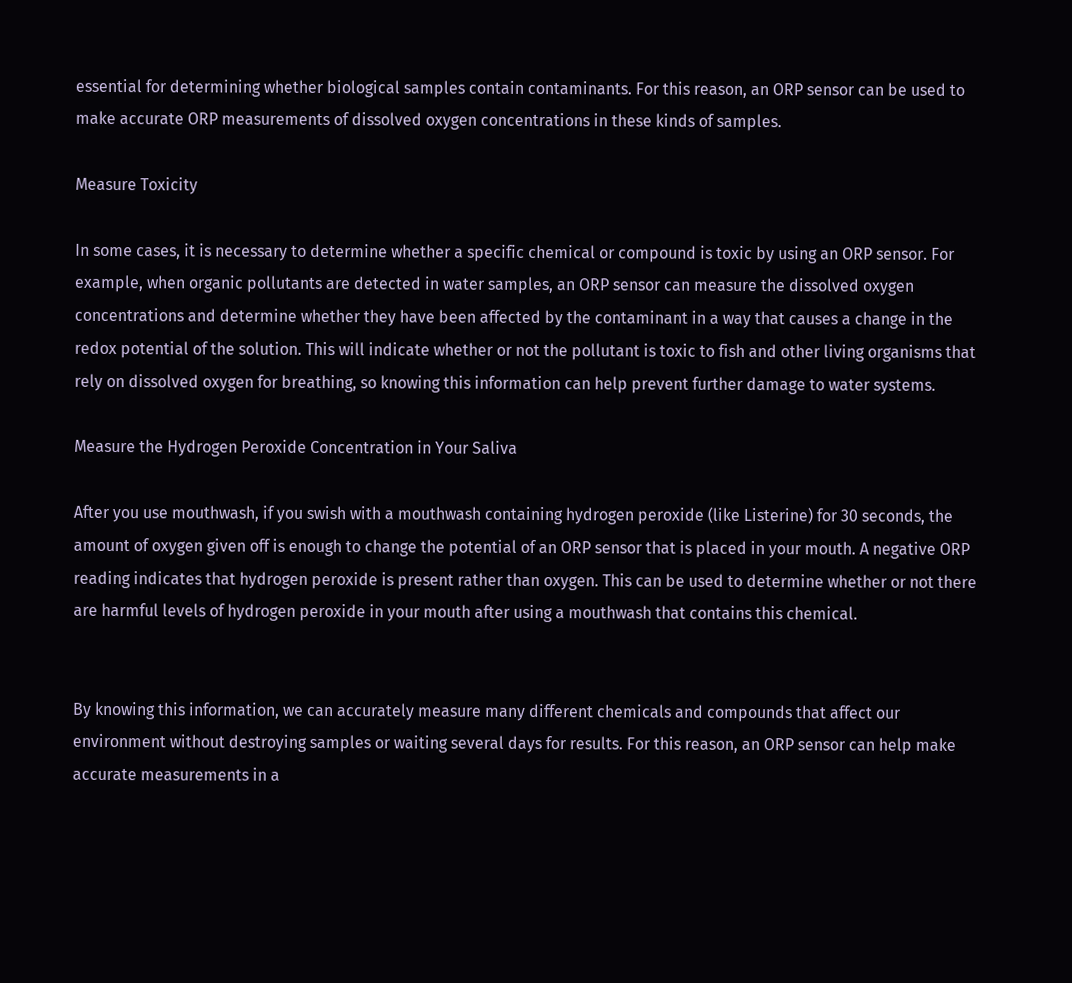essential for determining whether biological samples contain contaminants. For this reason, an ORP sensor can be used to make accurate ORP measurements of dissolved oxygen concentrations in these kinds of samples.

Measure Toxicity

In some cases, it is necessary to determine whether a specific chemical or compound is toxic by using an ORP sensor. For example, when organic pollutants are detected in water samples, an ORP sensor can measure the dissolved oxygen concentrations and determine whether they have been affected by the contaminant in a way that causes a change in the redox potential of the solution. This will indicate whether or not the pollutant is toxic to fish and other living organisms that rely on dissolved oxygen for breathing, so knowing this information can help prevent further damage to water systems.

Measure the Hydrogen Peroxide Concentration in Your Saliva

After you use mouthwash, if you swish with a mouthwash containing hydrogen peroxide (like Listerine) for 30 seconds, the amount of oxygen given off is enough to change the potential of an ORP sensor that is placed in your mouth. A negative ORP reading indicates that hydrogen peroxide is present rather than oxygen. This can be used to determine whether or not there are harmful levels of hydrogen peroxide in your mouth after using a mouthwash that contains this chemical.


By knowing this information, we can accurately measure many different chemicals and compounds that affect our environment without destroying samples or waiting several days for results. For this reason, an ORP sensor can help make accurate measurements in a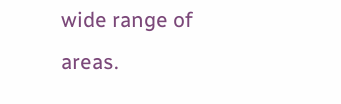wide range of areas.